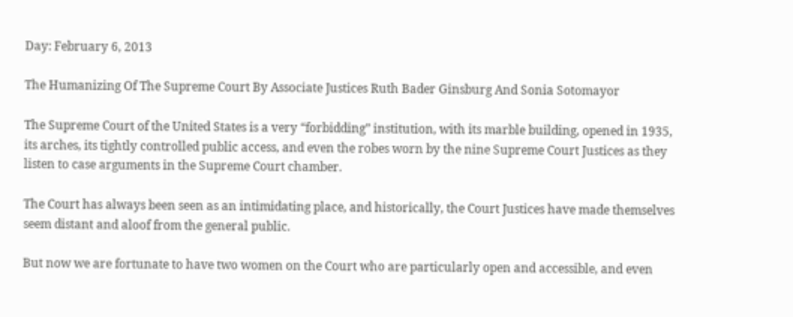Day: February 6, 2013

The Humanizing Of The Supreme Court By Associate Justices Ruth Bader Ginsburg And Sonia Sotomayor

The Supreme Court of the United States is a very “forbidding” institution, with its marble building, opened in 1935, its arches, its tightly controlled public access, and even the robes worn by the nine Supreme Court Justices as they listen to case arguments in the Supreme Court chamber.

The Court has always been seen as an intimidating place, and historically, the Court Justices have made themselves seem distant and aloof from the general public.

But now we are fortunate to have two women on the Court who are particularly open and accessible, and even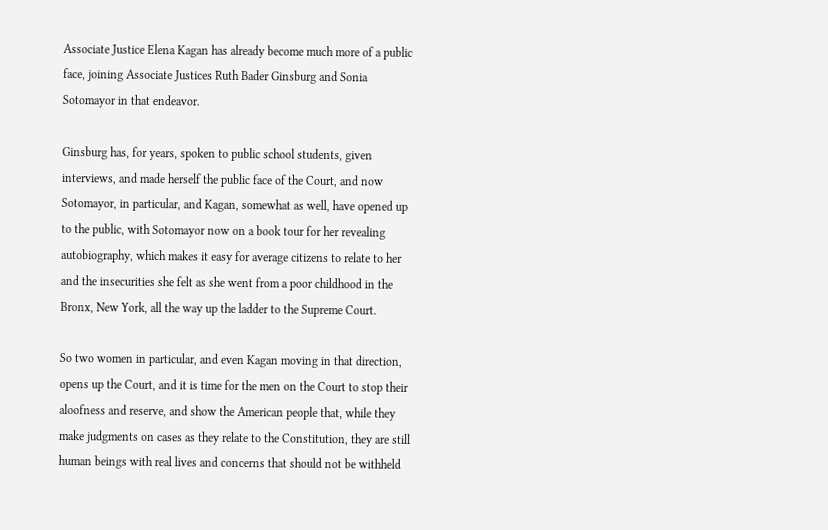Associate Justice Elena Kagan has already become much more of a public face, joining Associate Justices Ruth Bader Ginsburg and Sonia Sotomayor in that endeavor.

Ginsburg has, for years, spoken to public school students, given interviews, and made herself the public face of the Court, and now Sotomayor, in particular, and Kagan, somewhat as well, have opened up to the public, with Sotomayor now on a book tour for her revealing autobiography, which makes it easy for average citizens to relate to her and the insecurities she felt as she went from a poor childhood in the Bronx, New York, all the way up the ladder to the Supreme Court.

So two women in particular, and even Kagan moving in that direction, opens up the Court, and it is time for the men on the Court to stop their aloofness and reserve, and show the American people that, while they make judgments on cases as they relate to the Constitution, they are still human beings with real lives and concerns that should not be withheld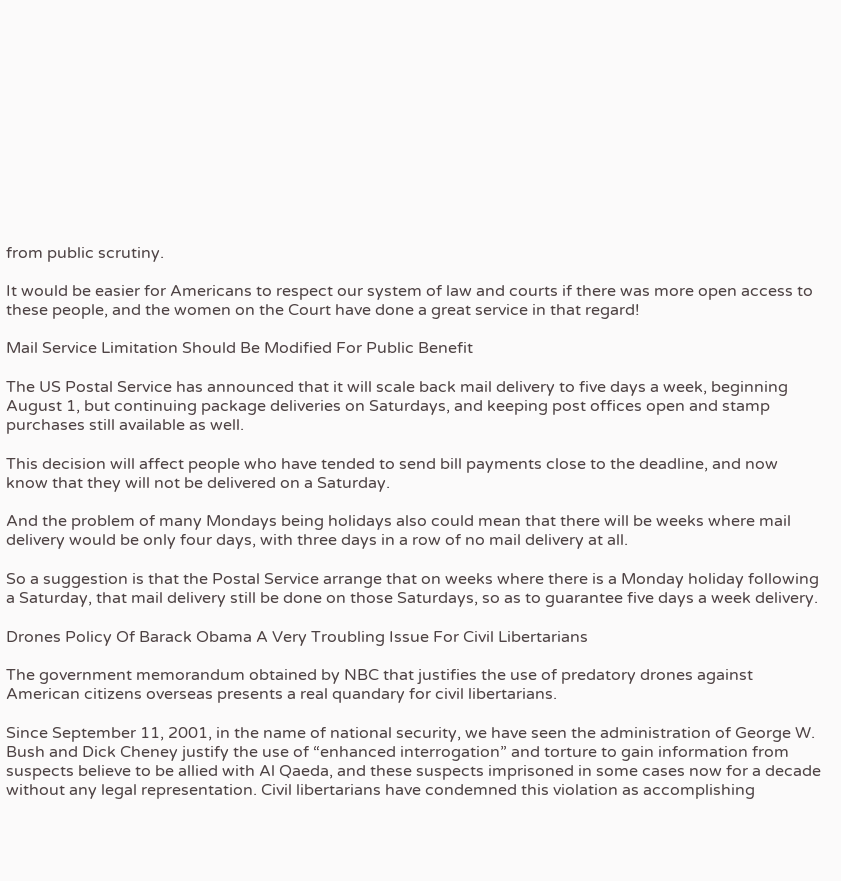from public scrutiny.

It would be easier for Americans to respect our system of law and courts if there was more open access to these people, and the women on the Court have done a great service in that regard!

Mail Service Limitation Should Be Modified For Public Benefit

The US Postal Service has announced that it will scale back mail delivery to five days a week, beginning August 1, but continuing package deliveries on Saturdays, and keeping post offices open and stamp purchases still available as well.

This decision will affect people who have tended to send bill payments close to the deadline, and now know that they will not be delivered on a Saturday.

And the problem of many Mondays being holidays also could mean that there will be weeks where mail delivery would be only four days, with three days in a row of no mail delivery at all.

So a suggestion is that the Postal Service arrange that on weeks where there is a Monday holiday following a Saturday, that mail delivery still be done on those Saturdays, so as to guarantee five days a week delivery.

Drones Policy Of Barack Obama A Very Troubling Issue For Civil Libertarians

The government memorandum obtained by NBC that justifies the use of predatory drones against American citizens overseas presents a real quandary for civil libertarians.

Since September 11, 2001, in the name of national security, we have seen the administration of George W. Bush and Dick Cheney justify the use of “enhanced interrogation” and torture to gain information from suspects believe to be allied with Al Qaeda, and these suspects imprisoned in some cases now for a decade without any legal representation. Civil libertarians have condemned this violation as accomplishing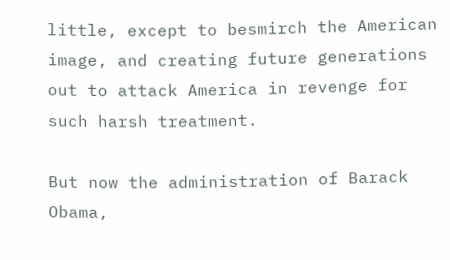little, except to besmirch the American image, and creating future generations out to attack America in revenge for such harsh treatment.

But now the administration of Barack Obama,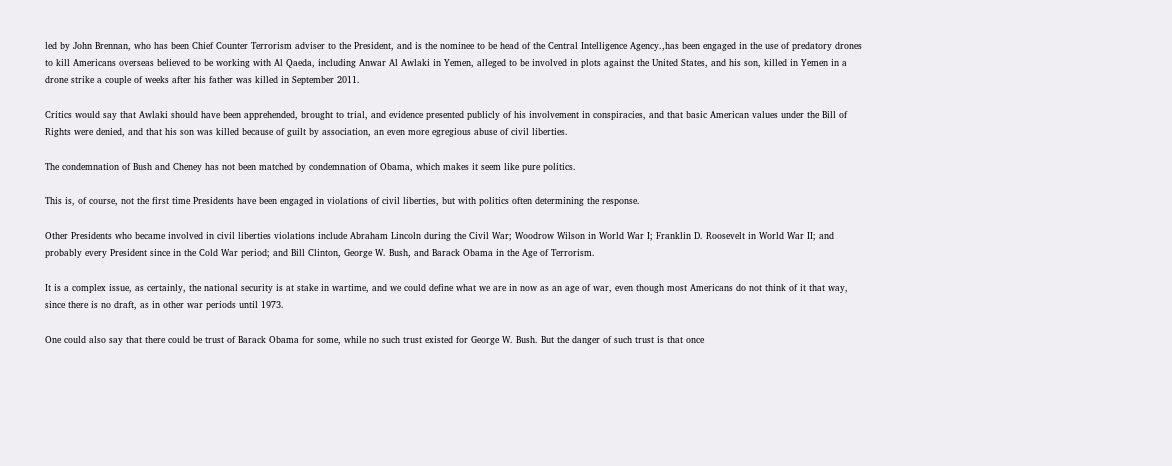led by John Brennan, who has been Chief Counter Terrorism adviser to the President, and is the nominee to be head of the Central Intelligence Agency.,has been engaged in the use of predatory drones to kill Americans overseas believed to be working with Al Qaeda, including Anwar Al Awlaki in Yemen, alleged to be involved in plots against the United States, and his son, killed in Yemen in a drone strike a couple of weeks after his father was killed in September 2011.

Critics would say that Awlaki should have been apprehended, brought to trial, and evidence presented publicly of his involvement in conspiracies, and that basic American values under the Bill of Rights were denied, and that his son was killed because of guilt by association, an even more egregious abuse of civil liberties.

The condemnation of Bush and Cheney has not been matched by condemnation of Obama, which makes it seem like pure politics.

This is, of course, not the first time Presidents have been engaged in violations of civil liberties, but with politics often determining the response.

Other Presidents who became involved in civil liberties violations include Abraham Lincoln during the Civil War; Woodrow Wilson in World War I; Franklin D. Roosevelt in World War II; and probably every President since in the Cold War period; and Bill Clinton, George W. Bush, and Barack Obama in the Age of Terrorism.

It is a complex issue, as certainly, the national security is at stake in wartime, and we could define what we are in now as an age of war, even though most Americans do not think of it that way, since there is no draft, as in other war periods until 1973.

One could also say that there could be trust of Barack Obama for some, while no such trust existed for George W. Bush. But the danger of such trust is that once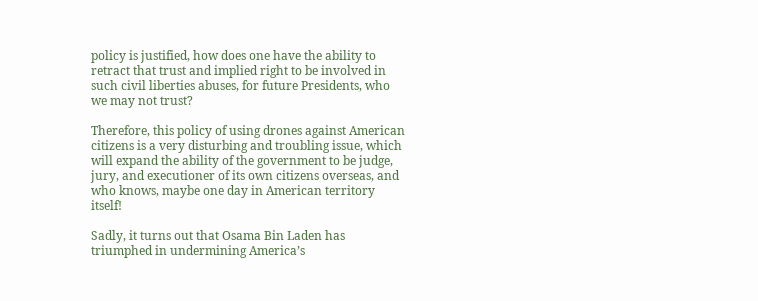policy is justified, how does one have the ability to retract that trust and implied right to be involved in such civil liberties abuses, for future Presidents, who we may not trust?

Therefore, this policy of using drones against American citizens is a very disturbing and troubling issue, which will expand the ability of the government to be judge, jury, and executioner of its own citizens overseas, and who knows, maybe one day in American territory itself!

Sadly, it turns out that Osama Bin Laden has triumphed in undermining America’s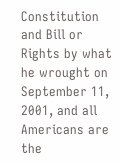Constitution and Bill or Rights by what he wrought on September 11, 2001, and all Americans are the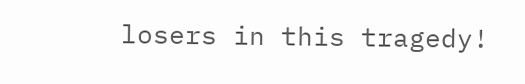losers in this tragedy!